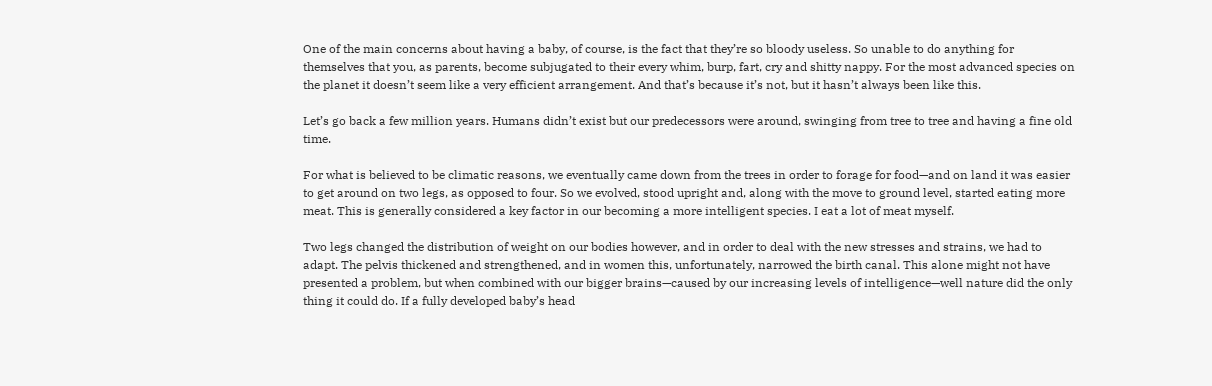One of the main concerns about having a baby, of course, is the fact that they’re so bloody useless. So unable to do anything for themselves that you, as parents, become subjugated to their every whim, burp, fart, cry and shitty nappy. For the most advanced species on the planet it doesn’t seem like a very efficient arrangement. And that’s because it’s not, but it hasn’t always been like this.

Let’s go back a few million years. Humans didn’t exist but our predecessors were around, swinging from tree to tree and having a fine old time.

For what is believed to be climatic reasons, we eventually came down from the trees in order to forage for food—and on land it was easier to get around on two legs, as opposed to four. So we evolved, stood upright and, along with the move to ground level, started eating more meat. This is generally considered a key factor in our becoming a more intelligent species. I eat a lot of meat myself.

Two legs changed the distribution of weight on our bodies however, and in order to deal with the new stresses and strains, we had to adapt. The pelvis thickened and strengthened, and in women this, unfortunately, narrowed the birth canal. This alone might not have presented a problem, but when combined with our bigger brains—caused by our increasing levels of intelligence—well nature did the only thing it could do. If a fully developed baby’s head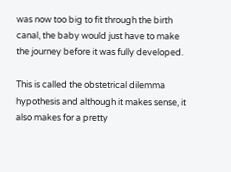was now too big to fit through the birth canal, the baby would just have to make the journey before it was fully developed.

This is called the obstetrical dilemma hypothesis and although it makes sense, it also makes for a pretty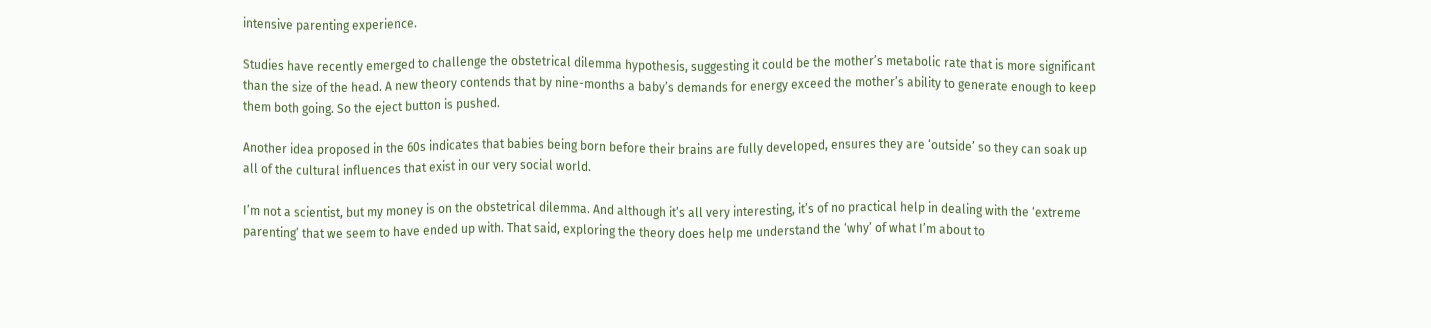intensive parenting experience.

Studies have recently emerged to challenge the obstetrical dilemma hypothesis, suggesting it could be the mother’s metabolic rate that is more significant than the size of the head. A new theory contends that by nine-months a baby’s demands for energy exceed the mother’s ability to generate enough to keep them both going. So the eject button is pushed.

Another idea proposed in the 60s indicates that babies being born before their brains are fully developed, ensures they are ‘outside’ so they can soak up all of the cultural influences that exist in our very social world.

I’m not a scientist, but my money is on the obstetrical dilemma. And although it’s all very interesting, it’s of no practical help in dealing with the ‘extreme parenting’ that we seem to have ended up with. That said, exploring the theory does help me understand the ‘why’ of what I’m about to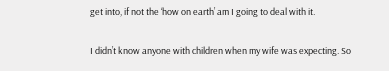get into, if not the ‘how on earth’ am I going to deal with it.

I didn’t know anyone with children when my wife was expecting. So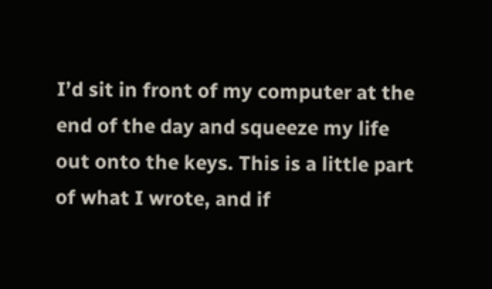I’d sit in front of my computer at the end of the day and squeeze my life out onto the keys. This is a little part of what I wrote, and if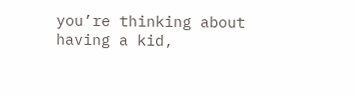you’re thinking about having a kid,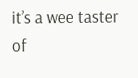it’s a wee taster of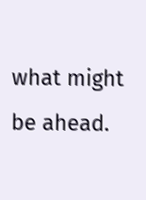what might be ahead.